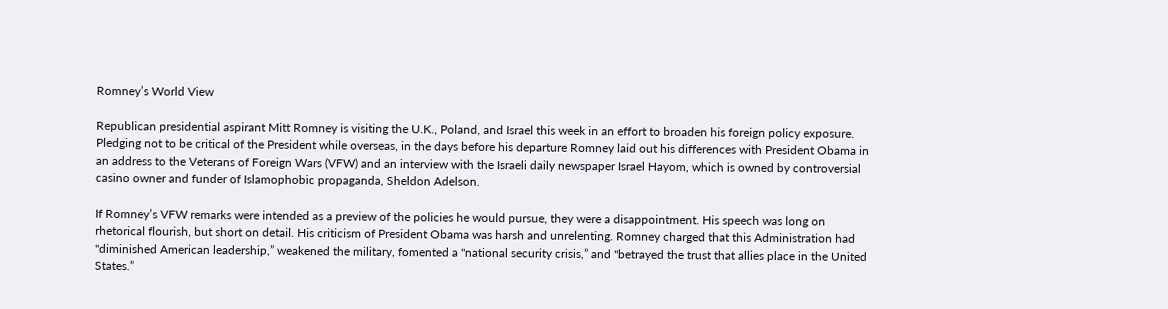Romney’s World View

Republican presidential aspirant Mitt Romney is visiting the U.K., Poland, and Israel this week in an effort to broaden his foreign policy exposure. Pledging not to be critical of the President while overseas, in the days before his departure Romney laid out his differences with President Obama in an address to the Veterans of Foreign Wars (VFW) and an interview with the Israeli daily newspaper Israel Hayom, which is owned by controversial casino owner and funder of Islamophobic propaganda, Sheldon Adelson.

If Romney’s VFW remarks were intended as a preview of the policies he would pursue, they were a disappointment. His speech was long on rhetorical flourish, but short on detail. His criticism of President Obama was harsh and unrelenting. Romney charged that this Administration had "diminished American leadership,” weakened the military, fomented a "national security crisis,” and "betrayed the trust that allies place in the United States.”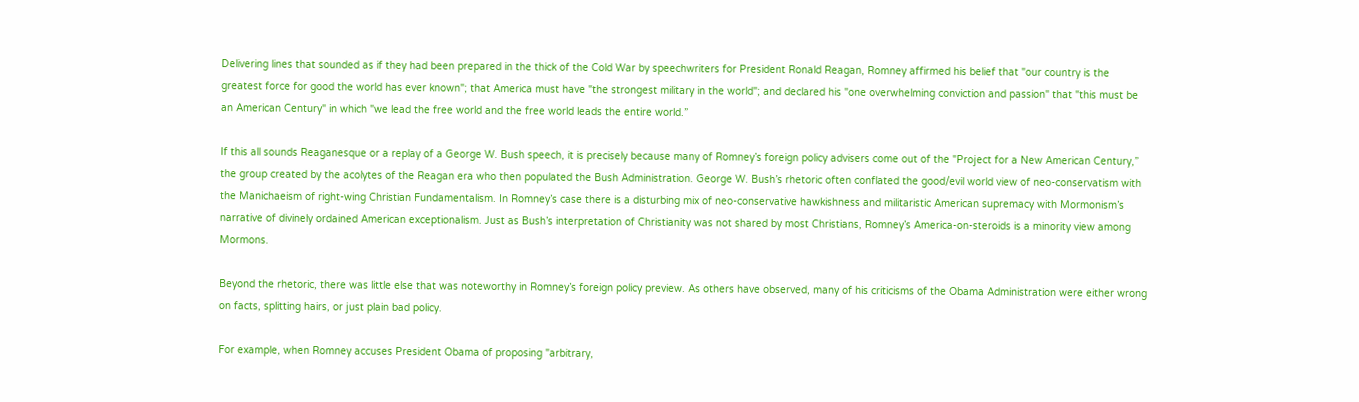Delivering lines that sounded as if they had been prepared in the thick of the Cold War by speechwriters for President Ronald Reagan, Romney affirmed his belief that "our country is the greatest force for good the world has ever known"; that America must have "the strongest military in the world"; and declared his "one overwhelming conviction and passion" that "this must be an American Century" in which "we lead the free world and the free world leads the entire world.”

If this all sounds Reaganesque or a replay of a George W. Bush speech, it is precisely because many of Romney’s foreign policy advisers come out of the "Project for a New American Century,” the group created by the acolytes of the Reagan era who then populated the Bush Administration. George W. Bush’s rhetoric often conflated the good/evil world view of neo-conservatism with the Manichaeism of right-wing Christian Fundamentalism. In Romney’s case there is a disturbing mix of neo-conservative hawkishness and militaristic American supremacy with Mormonism’s narrative of divinely ordained American exceptionalism. Just as Bush’s interpretation of Christianity was not shared by most Christians, Romney’s America-on-steroids is a minority view among Mormons.

Beyond the rhetoric, there was little else that was noteworthy in Romney’s foreign policy preview. As others have observed, many of his criticisms of the Obama Administration were either wrong on facts, splitting hairs, or just plain bad policy.

For example, when Romney accuses President Obama of proposing "arbitrary,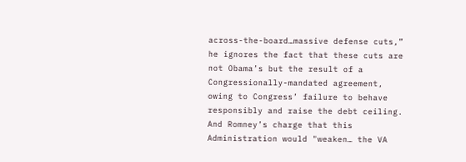across-the-board…massive defense cuts,” he ignores the fact that these cuts are not Obama’s but the result of a Congressionally-mandated agreement, owing to Congress’ failure to behave responsibly and raise the debt ceiling. And Romney’s charge that this Administration would "weaken… the VA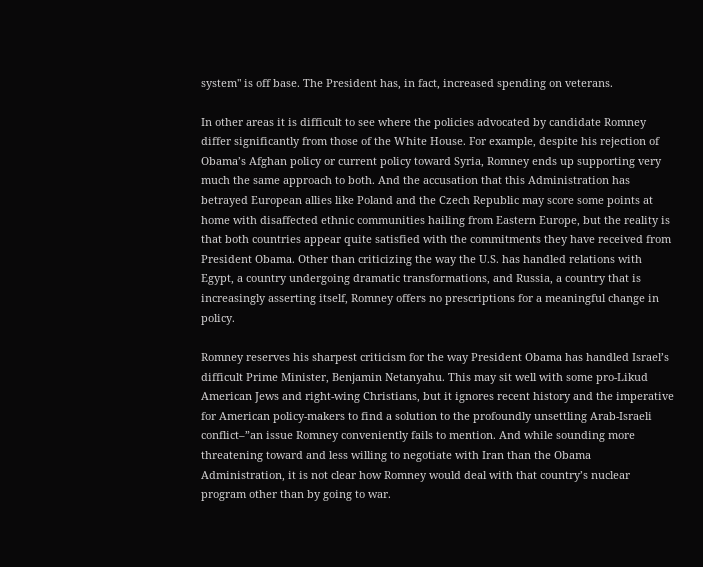system" is off base. The President has, in fact, increased spending on veterans.

In other areas it is difficult to see where the policies advocated by candidate Romney differ significantly from those of the White House. For example, despite his rejection of Obama’s Afghan policy or current policy toward Syria, Romney ends up supporting very much the same approach to both. And the accusation that this Administration has betrayed European allies like Poland and the Czech Republic may score some points at home with disaffected ethnic communities hailing from Eastern Europe, but the reality is that both countries appear quite satisfied with the commitments they have received from President Obama. Other than criticizing the way the U.S. has handled relations with Egypt, a country undergoing dramatic transformations, and Russia, a country that is increasingly asserting itself, Romney offers no prescriptions for a meaningful change in policy.

Romney reserves his sharpest criticism for the way President Obama has handled Israel’s difficult Prime Minister, Benjamin Netanyahu. This may sit well with some pro-Likud American Jews and right-wing Christians, but it ignores recent history and the imperative for American policy-makers to find a solution to the profoundly unsettling Arab-Israeli conflict–”an issue Romney conveniently fails to mention. And while sounding more threatening toward and less willing to negotiate with Iran than the Obama Administration, it is not clear how Romney would deal with that country’s nuclear program other than by going to war.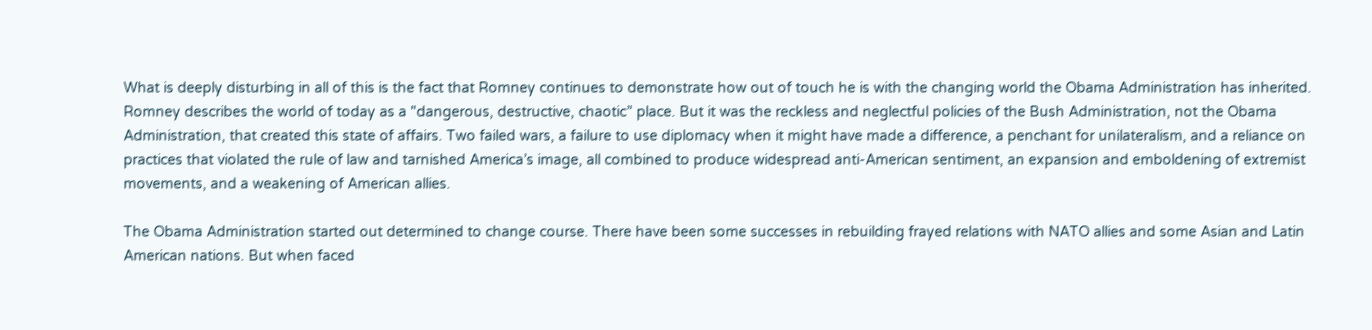What is deeply disturbing in all of this is the fact that Romney continues to demonstrate how out of touch he is with the changing world the Obama Administration has inherited. Romney describes the world of today as a "dangerous, destructive, chaotic” place. But it was the reckless and neglectful policies of the Bush Administration, not the Obama Administration, that created this state of affairs. Two failed wars, a failure to use diplomacy when it might have made a difference, a penchant for unilateralism, and a reliance on practices that violated the rule of law and tarnished America’s image, all combined to produce widespread anti-American sentiment, an expansion and emboldening of extremist movements, and a weakening of American allies.

The Obama Administration started out determined to change course. There have been some successes in rebuilding frayed relations with NATO allies and some Asian and Latin American nations. But when faced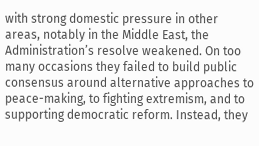with strong domestic pressure in other areas, notably in the Middle East, the Administration’s resolve weakened. On too many occasions they failed to build public consensus around alternative approaches to peace-making, to fighting extremism, and to supporting democratic reform. Instead, they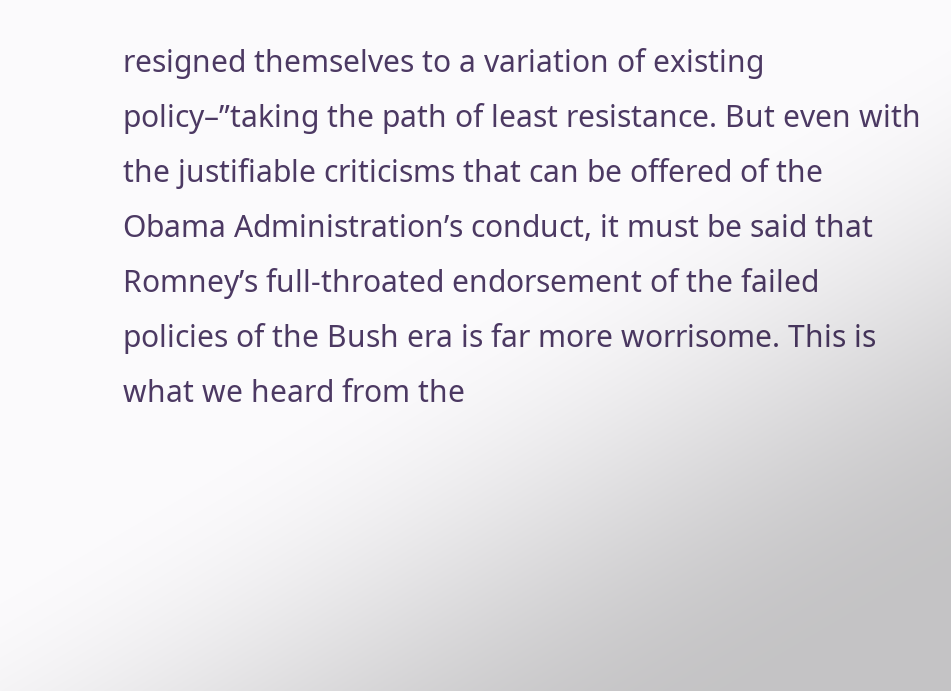resigned themselves to a variation of existing policy–”taking the path of least resistance. But even with the justifiable criticisms that can be offered of the Obama Administration’s conduct, it must be said that Romney’s full-throated endorsement of the failed policies of the Bush era is far more worrisome. This is what we heard from the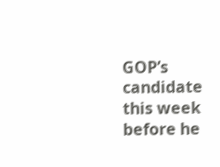GOP’s candidate this week before he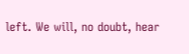left. We will, no doubt, hear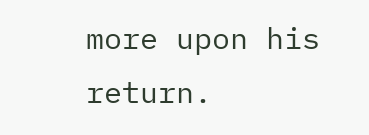more upon his return.